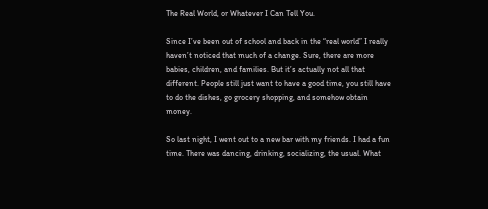The Real World, or Whatever I Can Tell You.

Since I’ve been out of school and back in the “real world” I really haven’t noticed that much of a change. Sure, there are more babies, children, and families. But it’s actually not all that different. People still just want to have a good time, you still have to do the dishes, go grocery shopping, and somehow obtain money.

So last night, I went out to a new bar with my friends. I had a fun time. There was dancing, drinking, socializing, the usual. What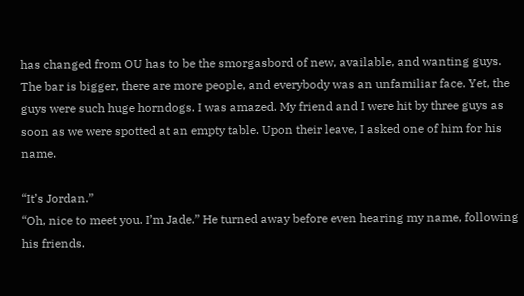has changed from OU has to be the smorgasbord of new, available, and wanting guys. The bar is bigger, there are more people, and everybody was an unfamiliar face. Yet, the guys were such huge horndogs. I was amazed. My friend and I were hit by three guys as soon as we were spotted at an empty table. Upon their leave, I asked one of him for his name.

“It’s Jordan.”
“Oh, nice to meet you. I’m Jade.” He turned away before even hearing my name, following his friends.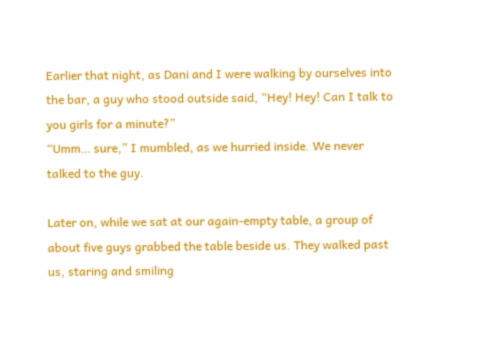Earlier that night, as Dani and I were walking by ourselves into the bar, a guy who stood outside said, “Hey! Hey! Can I talk to you girls for a minute?”
“Umm… sure,” I mumbled, as we hurried inside. We never talked to the guy.

Later on, while we sat at our again-empty table, a group of about five guys grabbed the table beside us. They walked past us, staring and smiling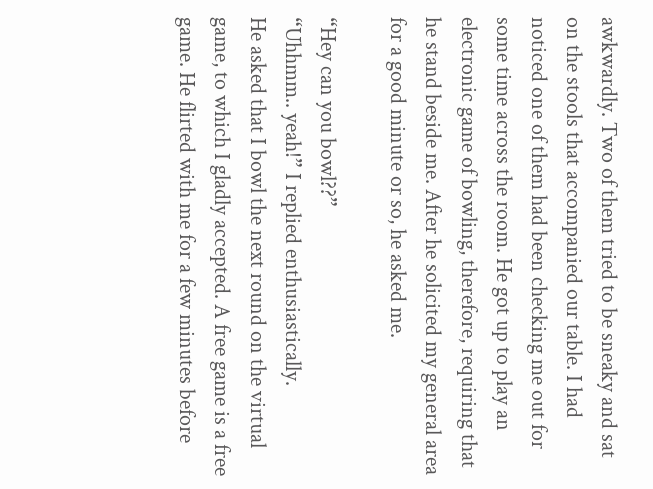awkwardly. Two of them tried to be sneaky and sat on the stools that accompanied our table. I had noticed one of them had been checking me out for some time across the room. He got up to play an electronic game of bowling, therefore, requiring that he stand beside me. After he solicited my general area for a good minute or so, he asked me.

“Hey can you bowl??”
“Uhhmm.. yeah!” I replied enthusiastically.
He asked that I bowl the next round on the virtual game, to which I gladly accepted. A free game is a free game. He flirted with me for a few minutes before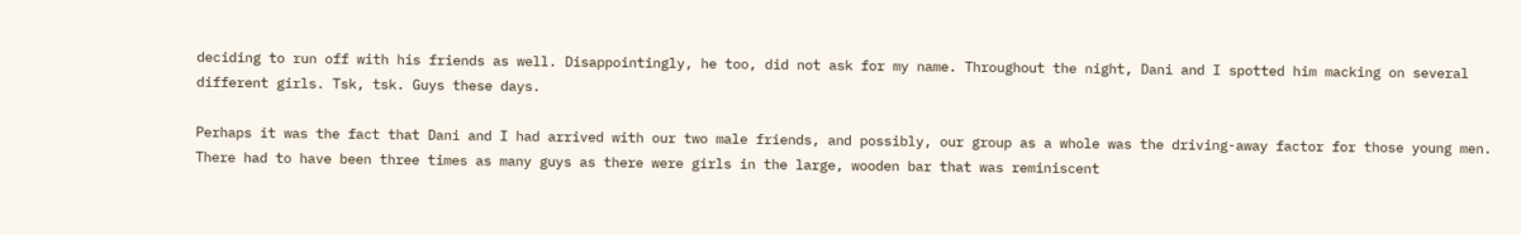deciding to run off with his friends as well. Disappointingly, he too, did not ask for my name. Throughout the night, Dani and I spotted him macking on several different girls. Tsk, tsk. Guys these days.

Perhaps it was the fact that Dani and I had arrived with our two male friends, and possibly, our group as a whole was the driving-away factor for those young men. There had to have been three times as many guys as there were girls in the large, wooden bar that was reminiscent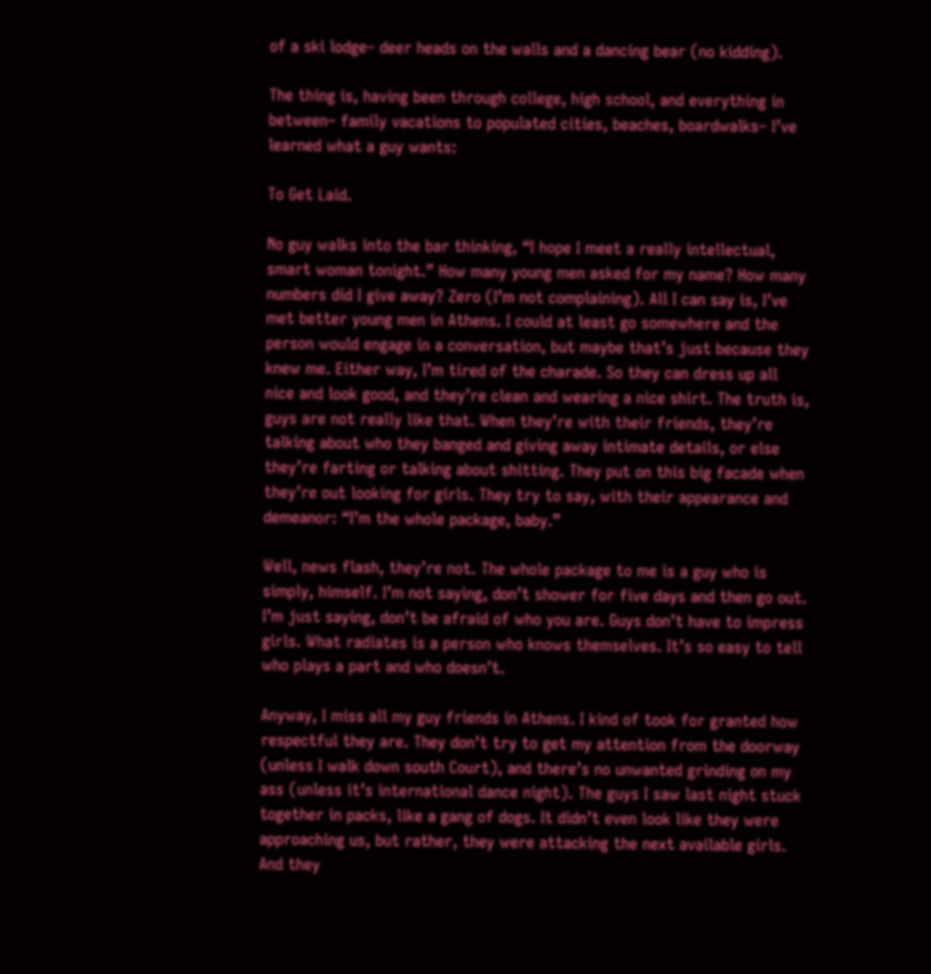of a ski lodge– deer heads on the walls and a dancing bear (no kidding).

The thing is, having been through college, high school, and everything in between– family vacations to populated cities, beaches, boardwalks– I’ve learned what a guy wants:

To Get Laid.

No guy walks into the bar thinking, “I hope I meet a really intellectual, smart woman tonight.” How many young men asked for my name? How many numbers did I give away? Zero (I’m not complaining). All I can say is, I’ve met better young men in Athens. I could at least go somewhere and the person would engage in a conversation, but maybe that’s just because they knew me. Either way, I’m tired of the charade. So they can dress up all nice and look good, and they’re clean and wearing a nice shirt. The truth is, guys are not really like that. When they’re with their friends, they’re talking about who they banged and giving away intimate details, or else they’re farting or talking about shitting. They put on this big facade when they’re out looking for girls. They try to say, with their appearance and demeanor: “I’m the whole package, baby.”

Well, news flash, they’re not. The whole package to me is a guy who is simply, himself. I’m not saying, don’t shower for five days and then go out. I’m just saying, don’t be afraid of who you are. Guys don’t have to impress girls. What radiates is a person who knows themselves. It’s so easy to tell who plays a part and who doesn’t.

Anyway, I miss all my guy friends in Athens. I kind of took for granted how respectful they are. They don’t try to get my attention from the doorway (unless I walk down south Court), and there’s no unwanted grinding on my ass (unless it’s international dance night). The guys I saw last night stuck together in packs, like a gang of dogs. It didn’t even look like they were approaching us, but rather, they were attacking the next available girls. And they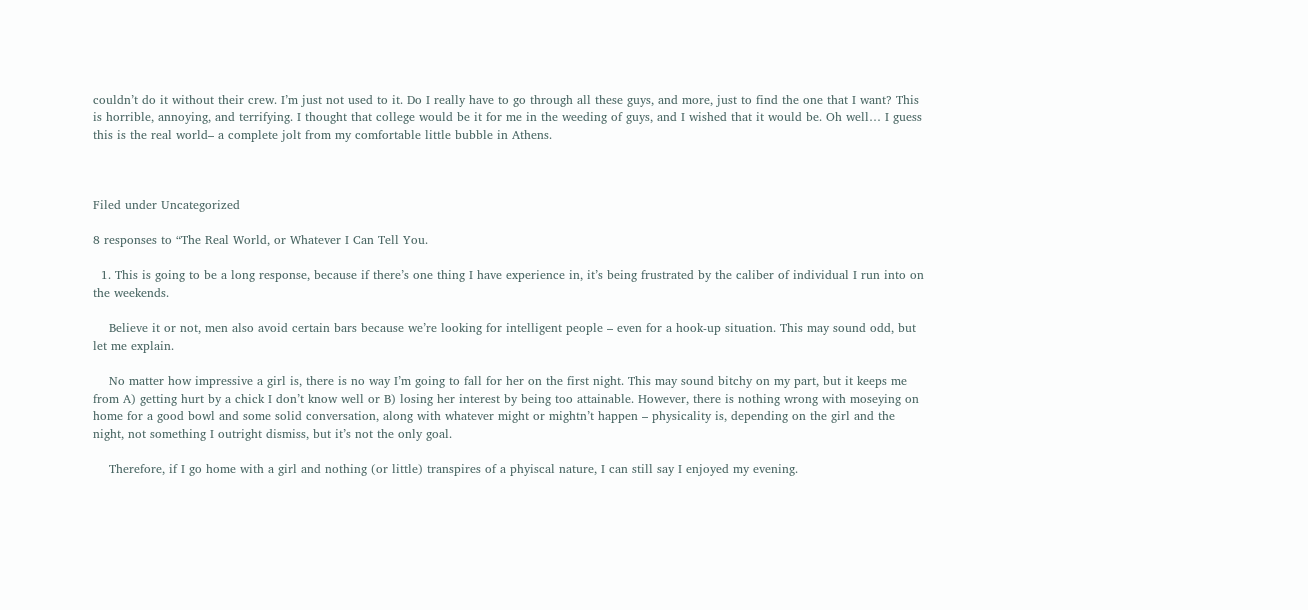couldn’t do it without their crew. I’m just not used to it. Do I really have to go through all these guys, and more, just to find the one that I want? This is horrible, annoying, and terrifying. I thought that college would be it for me in the weeding of guys, and I wished that it would be. Oh well… I guess this is the real world– a complete jolt from my comfortable little bubble in Athens.



Filed under Uncategorized

8 responses to “The Real World, or Whatever I Can Tell You.

  1. This is going to be a long response, because if there’s one thing I have experience in, it’s being frustrated by the caliber of individual I run into on the weekends.

    Believe it or not, men also avoid certain bars because we’re looking for intelligent people – even for a hook-up situation. This may sound odd, but let me explain.

    No matter how impressive a girl is, there is no way I’m going to fall for her on the first night. This may sound bitchy on my part, but it keeps me from A) getting hurt by a chick I don’t know well or B) losing her interest by being too attainable. However, there is nothing wrong with moseying on home for a good bowl and some solid conversation, along with whatever might or mightn’t happen – physicality is, depending on the girl and the night, not something I outright dismiss, but it’s not the only goal.

    Therefore, if I go home with a girl and nothing (or little) transpires of a phyiscal nature, I can still say I enjoyed my evening.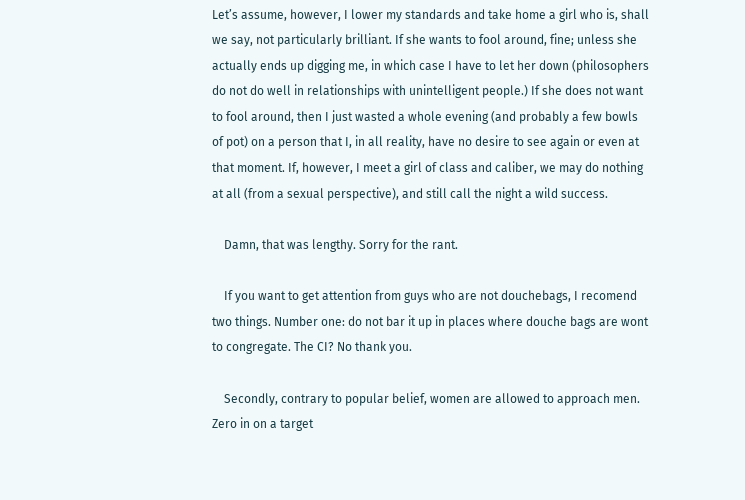Let’s assume, however, I lower my standards and take home a girl who is, shall we say, not particularly brilliant. If she wants to fool around, fine; unless she actually ends up digging me, in which case I have to let her down (philosophers do not do well in relationships with unintelligent people.) If she does not want to fool around, then I just wasted a whole evening (and probably a few bowls of pot) on a person that I, in all reality, have no desire to see again or even at that moment. If, however, I meet a girl of class and caliber, we may do nothing at all (from a sexual perspective), and still call the night a wild success.

    Damn, that was lengthy. Sorry for the rant.

    If you want to get attention from guys who are not douchebags, I recomend two things. Number one: do not bar it up in places where douche bags are wont to congregate. The CI? No thank you.

    Secondly, contrary to popular belief, women are allowed to approach men. Zero in on a target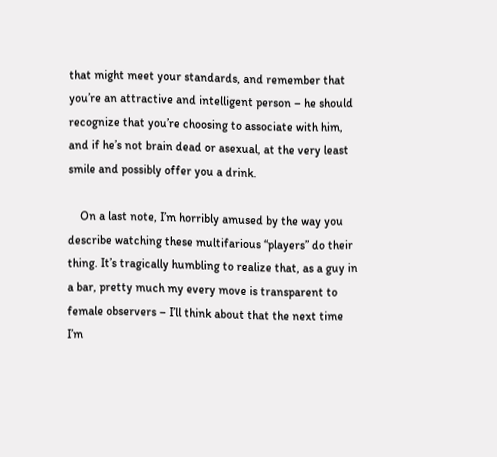that might meet your standards, and remember that you’re an attractive and intelligent person – he should recognize that you’re choosing to associate with him, and if he’s not brain dead or asexual, at the very least smile and possibly offer you a drink.

    On a last note, I’m horribly amused by the way you describe watching these multifarious “players” do their thing. It’s tragically humbling to realize that, as a guy in a bar, pretty much my every move is transparent to female observers – I’ll think about that the next time I’m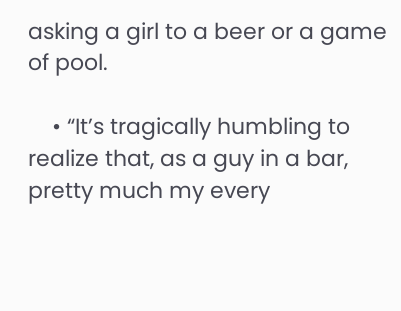asking a girl to a beer or a game of pool.

    • “It’s tragically humbling to realize that, as a guy in a bar, pretty much my every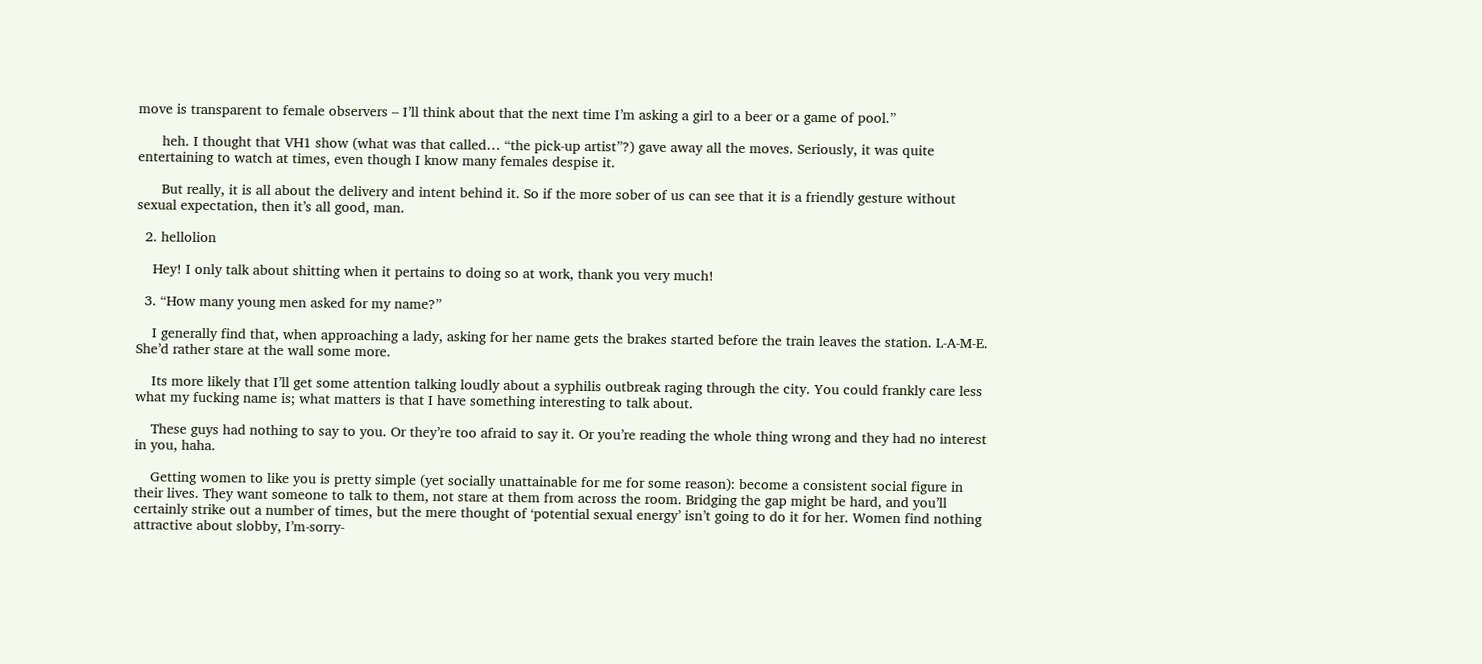move is transparent to female observers – I’ll think about that the next time I’m asking a girl to a beer or a game of pool.”

      heh. I thought that VH1 show (what was that called… “the pick-up artist”?) gave away all the moves. Seriously, it was quite entertaining to watch at times, even though I know many females despise it.

      But really, it is all about the delivery and intent behind it. So if the more sober of us can see that it is a friendly gesture without sexual expectation, then it’s all good, man.

  2. hellolion

    Hey! I only talk about shitting when it pertains to doing so at work, thank you very much!

  3. “How many young men asked for my name?”

    I generally find that, when approaching a lady, asking for her name gets the brakes started before the train leaves the station. L-A-M-E. She’d rather stare at the wall some more.

    Its more likely that I’ll get some attention talking loudly about a syphilis outbreak raging through the city. You could frankly care less what my fucking name is; what matters is that I have something interesting to talk about.

    These guys had nothing to say to you. Or they’re too afraid to say it. Or you’re reading the whole thing wrong and they had no interest in you, haha.

    Getting women to like you is pretty simple (yet socially unattainable for me for some reason): become a consistent social figure in their lives. They want someone to talk to them, not stare at them from across the room. Bridging the gap might be hard, and you’ll certainly strike out a number of times, but the mere thought of ‘potential sexual energy’ isn’t going to do it for her. Women find nothing attractive about slobby, I’m-sorry-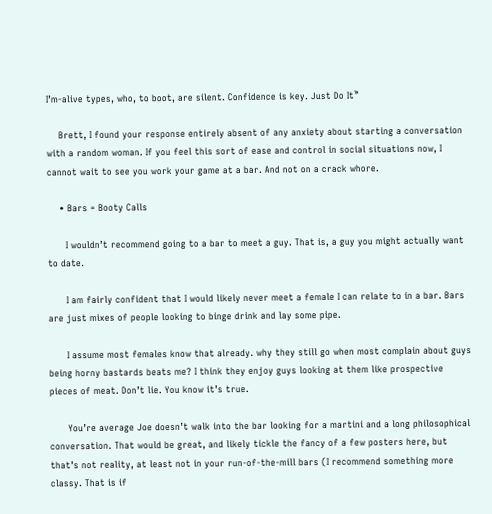I’m-alive types, who, to boot, are silent. Confidence is key. Just Do It™

    Brett, I found your response entirely absent of any anxiety about starting a conversation with a random woman. If you feel this sort of ease and control in social situations now, I cannot wait to see you work your game at a bar. And not on a crack whore.

    • Bars = Booty Calls

      I wouldn’t recommend going to a bar to meet a guy. That is, a guy you might actually want to date.

      I am fairly confident that I would likely never meet a female I can relate to in a bar. Bars are just mixes of people looking to binge drink and lay some pipe.

      I assume most females know that already. why they still go when most complain about guys being horny bastards beats me? I think they enjoy guys looking at them like prospective pieces of meat. Don’t lie. You know it’s true.

      You’re average Joe doesn’t walk into the bar looking for a martini and a long philosophical conversation. That would be great, and likely tickle the fancy of a few posters here, but that’s not reality, at least not in your run-of-the-mill bars (I recommend something more classy. That is if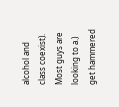alcohol and class coexist). Most guys are looking to a.) get hammered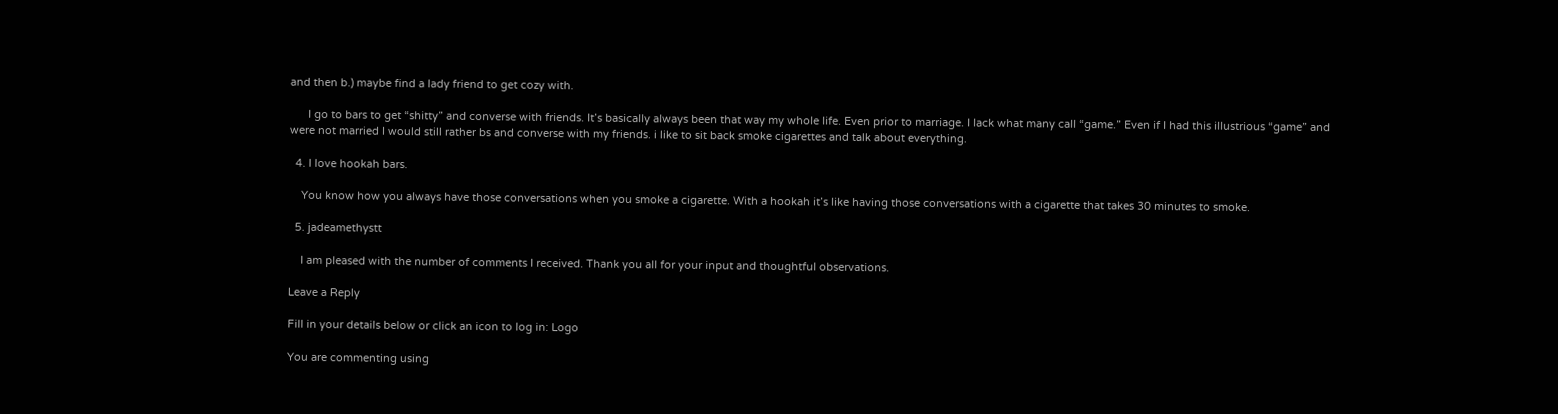and then b.) maybe find a lady friend to get cozy with.

      I go to bars to get “shitty” and converse with friends. It’s basically always been that way my whole life. Even prior to marriage. I lack what many call “game.” Even if I had this illustrious “game” and were not married I would still rather bs and converse with my friends. i like to sit back smoke cigarettes and talk about everything.

  4. I love hookah bars.

    You know how you always have those conversations when you smoke a cigarette. With a hookah it’s like having those conversations with a cigarette that takes 30 minutes to smoke.

  5. jadeamethystt

    I am pleased with the number of comments I received. Thank you all for your input and thoughtful observations.

Leave a Reply

Fill in your details below or click an icon to log in: Logo

You are commenting using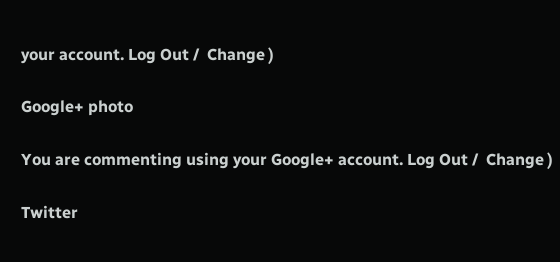your account. Log Out /  Change )

Google+ photo

You are commenting using your Google+ account. Log Out /  Change )

Twitter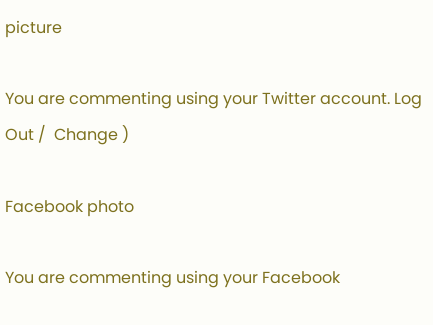picture

You are commenting using your Twitter account. Log Out /  Change )

Facebook photo

You are commenting using your Facebook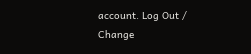account. Log Out /  Change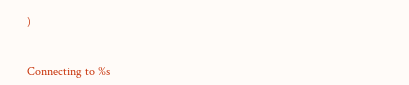)


Connecting to %s